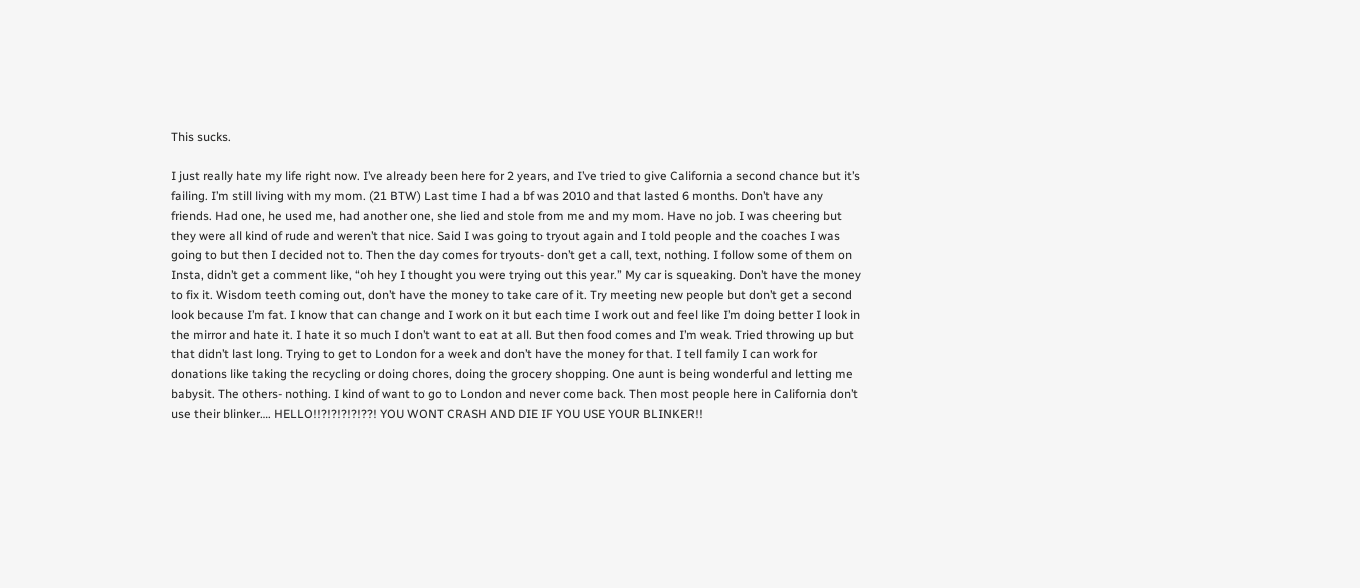This sucks.

I just really hate my life right now. I’ve already been here for 2 years, and I’ve tried to give California a second chance but it’s failing. I’m still living with my mom. (21 BTW) Last time I had a bf was 2010 and that lasted 6 months. Don’t have any friends. Had one, he used me, had another one, she lied and stole from me and my mom. Have no job. I was cheering but they were all kind of rude and weren’t that nice. Said I was going to tryout again and I told people and the coaches I was going to but then I decided not to. Then the day comes for tryouts- don’t get a call, text, nothing. I follow some of them on Insta, didn’t get a comment like, “oh hey I thought you were trying out this year.” My car is squeaking. Don’t have the money to fix it. Wisdom teeth coming out, don’t have the money to take care of it. Try meeting new people but don’t get a second look because I’m fat. I know that can change and I work on it but each time I work out and feel like I’m doing better I look in the mirror and hate it. I hate it so much I don’t want to eat at all. But then food comes and I’m weak. Tried throwing up but that didn’t last long. Trying to get to London for a week and don’t have the money for that. I tell family I can work for donations like taking the recycling or doing chores, doing the grocery shopping. One aunt is being wonderful and letting me babysit. The others- nothing. I kind of want to go to London and never come back. Then most people here in California don’t use their blinker…. HELLO!!?!?!?!?!??! YOU WONT CRASH AND DIE IF YOU USE YOUR BLINKER!!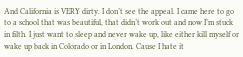And California is VERY dirty. I don’t see the appeal. I came here to go to a school that was beautiful, that didn’t work out and now I’m stuck in filth. I just want to sleep and never wake up, like either kill myself or wake up back in Colorado or in London. Cause I hate it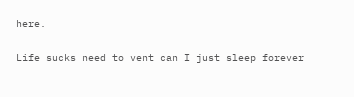here.

Life sucks need to vent can I just sleep forever